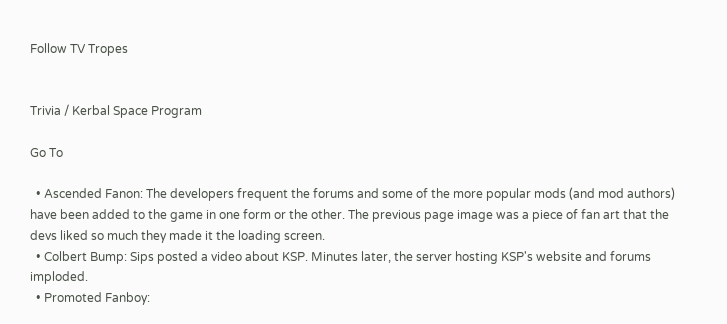Follow TV Tropes


Trivia / Kerbal Space Program

Go To

  • Ascended Fanon: The developers frequent the forums and some of the more popular mods (and mod authors) have been added to the game in one form or the other. The previous page image was a piece of fan art that the devs liked so much they made it the loading screen.
  • Colbert Bump: Sips posted a video about KSP. Minutes later, the server hosting KSP's website and forums imploded.
  • Promoted Fanboy: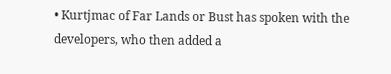• Kurtjmac of Far Lands or Bust has spoken with the developers, who then added a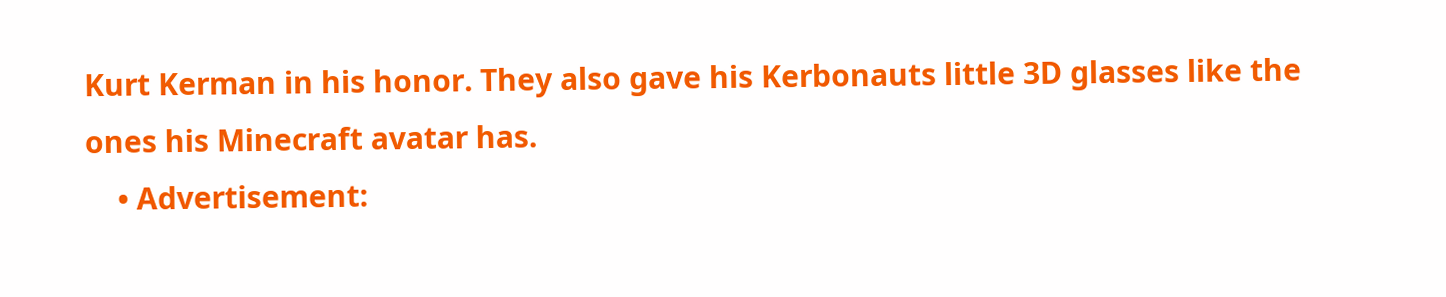Kurt Kerman in his honor. They also gave his Kerbonauts little 3D glasses like the ones his Minecraft avatar has.
    • Advertisement: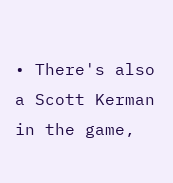• There's also a Scott Kerman in the game,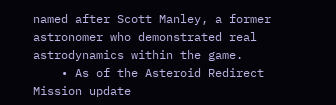named after Scott Manley, a former astronomer who demonstrated real astrodynamics within the game.
    • As of the Asteroid Redirect Mission update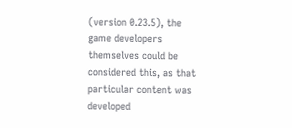(version 0.23.5), the game developers themselves could be considered this, as that particular content was developed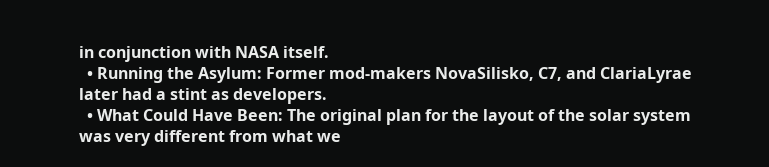in conjunction with NASA itself.
  • Running the Asylum: Former mod-makers NovaSilisko, C7, and ClariaLyrae later had a stint as developers.
  • What Could Have Been: The original plan for the layout of the solar system was very different from what we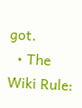got.
  • The Wiki Rule: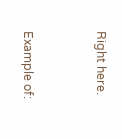Right here.


Example of: